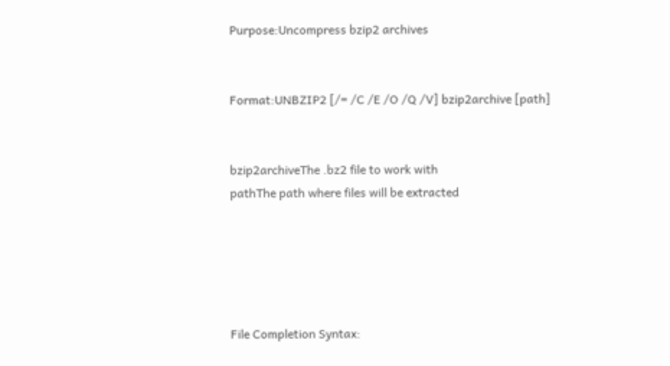Purpose:Uncompress bzip2 archives


Format:UNBZIP2 [/= /C /E /O /Q /V] bzip2archive [path]


bzip2archiveThe .bz2 file to work with
pathThe path where files will be extracted





File Completion Syntax: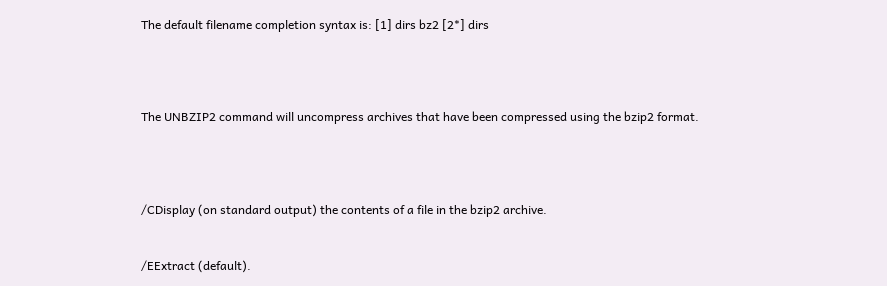The default filename completion syntax is: [1] dirs bz2 [2*] dirs




The UNBZIP2 command will uncompress archives that have been compressed using the bzip2 format.




/CDisplay (on standard output) the contents of a file in the bzip2 archive.


/EExtract (default).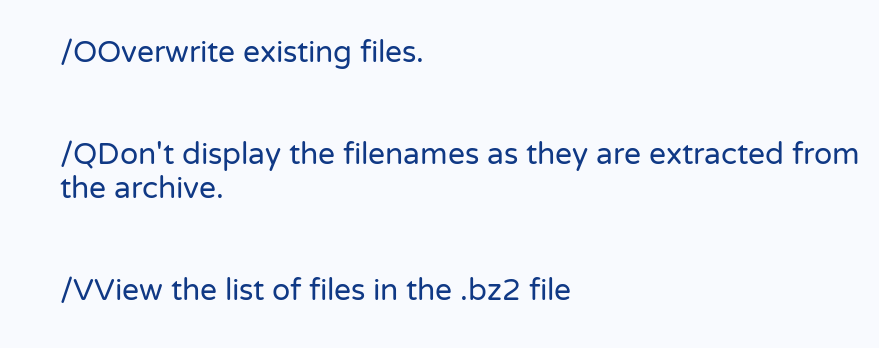/OOverwrite existing files.


/QDon't display the filenames as they are extracted from the archive.


/VView the list of files in the .bz2 file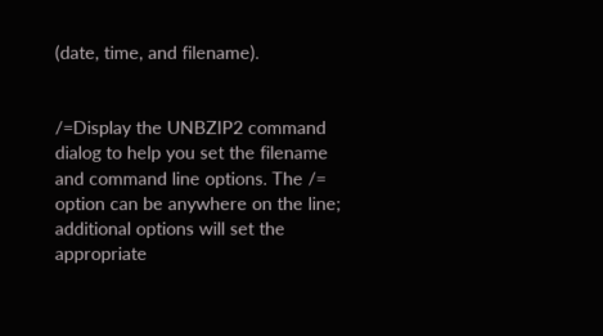(date, time, and filename).


/=Display the UNBZIP2 command dialog to help you set the filename and command line options. The /= option can be anywhere on the line; additional options will set the appropriate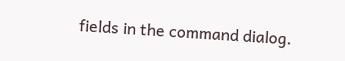fields in the command dialog.